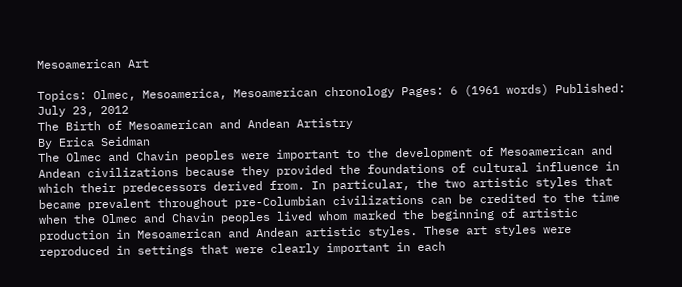Mesoamerican Art

Topics: Olmec, Mesoamerica, Mesoamerican chronology Pages: 6 (1961 words) Published: July 23, 2012
The Birth of Mesoamerican and Andean Artistry
By Erica Seidman
The Olmec and Chavin peoples were important to the development of Mesoamerican and Andean civilizations because they provided the foundations of cultural influence in which their predecessors derived from. In particular, the two artistic styles that became prevalent throughout pre-Columbian civilizations can be credited to the time when the Olmec and Chavin peoples lived whom marked the beginning of artistic production in Mesoamerican and Andean artistic styles. These art styles were reproduced in settings that were clearly important in each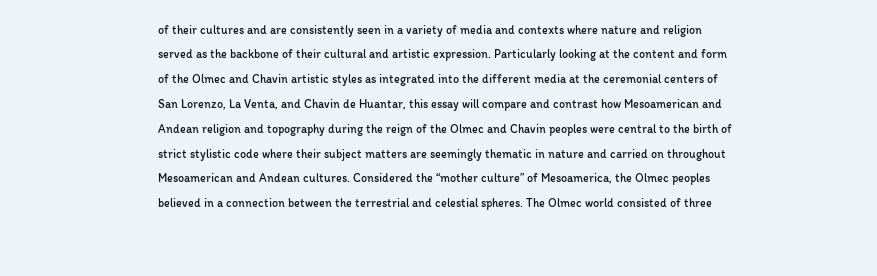of their cultures and are consistently seen in a variety of media and contexts where nature and religion served as the backbone of their cultural and artistic expression. Particularly looking at the content and form of the Olmec and Chavin artistic styles as integrated into the different media at the ceremonial centers of San Lorenzo, La Venta, and Chavin de Huantar, this essay will compare and contrast how Mesoamerican and Andean religion and topography during the reign of the Olmec and Chavin peoples were central to the birth of strict stylistic code where their subject matters are seemingly thematic in nature and carried on throughout Mesoamerican and Andean cultures. Considered the “mother culture” of Mesoamerica, the Olmec peoples believed in a connection between the terrestrial and celestial spheres. The Olmec world consisted of three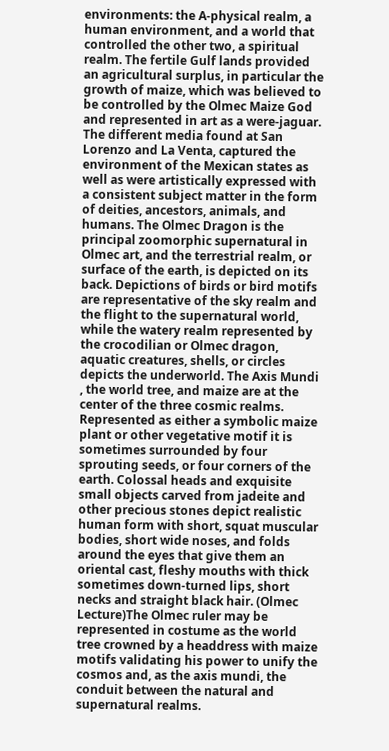environments: the A-physical realm, a human environment, and a world that controlled the other two, a spiritual realm. The fertile Gulf lands provided an agricultural surplus, in particular the growth of maize, which was believed to be controlled by the Olmec Maize God and represented in art as a were-jaguar. The different media found at San Lorenzo and La Venta, captured the environment of the Mexican states as well as were artistically expressed with a consistent subject matter in the form of deities, ancestors, animals, and humans. The Olmec Dragon is the principal zoomorphic supernatural in Olmec art, and the terrestrial realm, or surface of the earth, is depicted on its back. Depictions of birds or bird motifs are representative of the sky realm and the flight to the supernatural world, while the watery realm represented by the crocodilian or Olmec dragon, aquatic creatures, shells, or circles depicts the underworld. The Axis Mundi , the world tree, and maize are at the center of the three cosmic realms. Represented as either a symbolic maize plant or other vegetative motif it is sometimes surrounded by four sprouting seeds, or four corners of the earth. Colossal heads and exquisite small objects carved from jadeite and other precious stones depict realistic human form with short, squat muscular bodies, short wide noses, and folds around the eyes that give them an oriental cast, fleshy mouths with thick sometimes down-turned lips, short necks and straight black hair. (Olmec Lecture)The Olmec ruler may be represented in costume as the world tree crowned by a headdress with maize motifs validating his power to unify the cosmos and, as the axis mundi, the conduit between the natural and supernatural realms.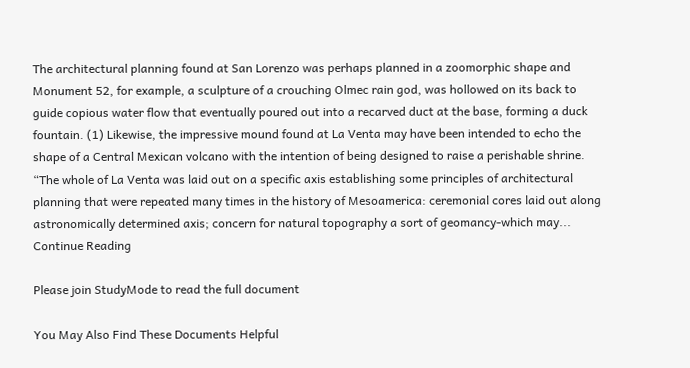The architectural planning found at San Lorenzo was perhaps planned in a zoomorphic shape and Monument 52, for example, a sculpture of a crouching Olmec rain god, was hollowed on its back to guide copious water flow that eventually poured out into a recarved duct at the base, forming a duck fountain. (1) Likewise, the impressive mound found at La Venta may have been intended to echo the shape of a Central Mexican volcano with the intention of being designed to raise a perishable shrine. “The whole of La Venta was laid out on a specific axis establishing some principles of architectural planning that were repeated many times in the history of Mesoamerica: ceremonial cores laid out along astronomically determined axis; concern for natural topography a sort of geomancy-which may...
Continue Reading

Please join StudyMode to read the full document

You May Also Find These Documents Helpful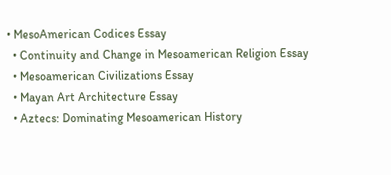• MesoAmerican Codices Essay
  • Continuity and Change in Mesoamerican Religion Essay
  • Mesoamerican Civilizations Essay
  • Mayan Art Architecture Essay
  • Aztecs: Dominating Mesoamerican History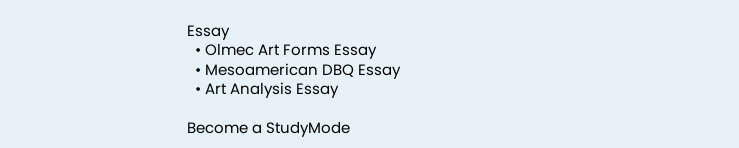Essay
  • Olmec Art Forms Essay
  • Mesoamerican DBQ Essay
  • Art Analysis Essay

Become a StudyMode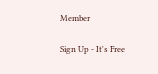Member

Sign Up - It's Free